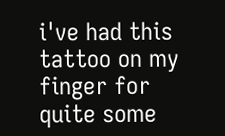i've had this tattoo on my finger for quite some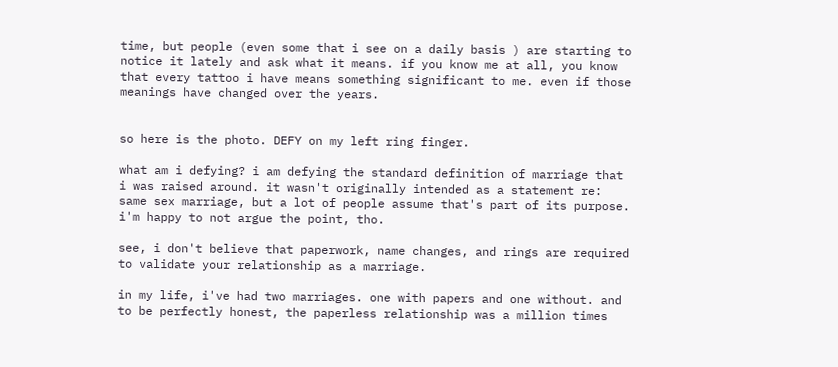time, but people (even some that i see on a daily basis ) are starting to notice it lately and ask what it means. if you know me at all, you know that every tattoo i have means something significant to me. even if those meanings have changed over the years.


so here is the photo. DEFY on my left ring finger.

what am i defying? i am defying the standard definition of marriage that i was raised around. it wasn't originally intended as a statement re: same sex marriage, but a lot of people assume that's part of its purpose. i'm happy to not argue the point, tho.

see, i don't believe that paperwork, name changes, and rings are required to validate your relationship as a marriage.

in my life, i've had two marriages. one with papers and one without. and to be perfectly honest, the paperless relationship was a million times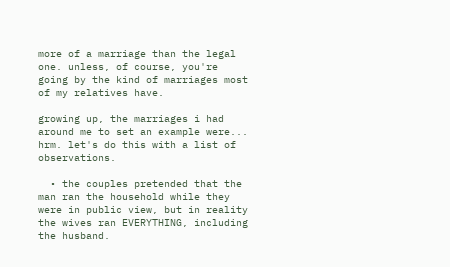more of a marriage than the legal one. unless, of course, you're going by the kind of marriages most of my relatives have.

growing up, the marriages i had around me to set an example were... hrm. let's do this with a list of observations.

  • the couples pretended that the man ran the household while they were in public view, but in reality the wives ran EVERYTHING, including the husband.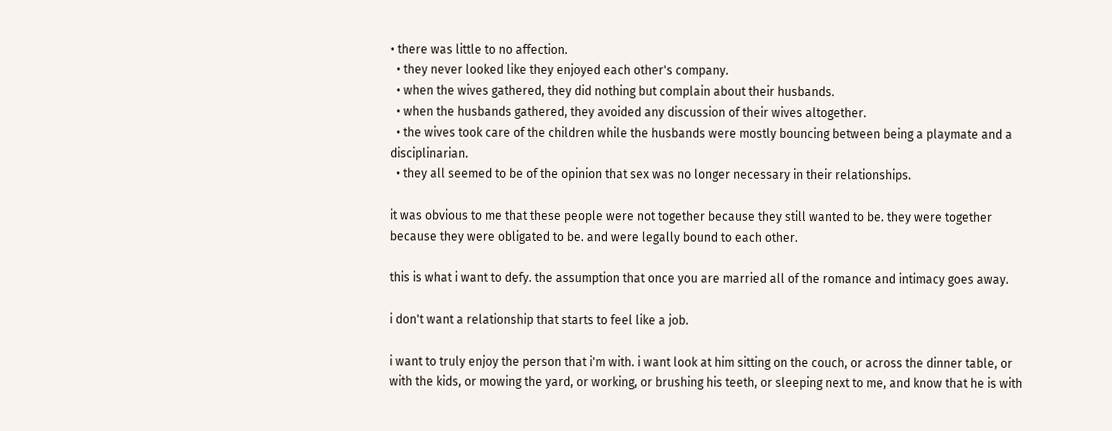• there was little to no affection.
  • they never looked like they enjoyed each other's company.
  • when the wives gathered, they did nothing but complain about their husbands.
  • when the husbands gathered, they avoided any discussion of their wives altogether.
  • the wives took care of the children while the husbands were mostly bouncing between being a playmate and a disciplinarian.
  • they all seemed to be of the opinion that sex was no longer necessary in their relationships.

it was obvious to me that these people were not together because they still wanted to be. they were together because they were obligated to be. and were legally bound to each other.

this is what i want to defy. the assumption that once you are married all of the romance and intimacy goes away.

i don't want a relationship that starts to feel like a job.

i want to truly enjoy the person that i'm with. i want look at him sitting on the couch, or across the dinner table, or with the kids, or mowing the yard, or working, or brushing his teeth, or sleeping next to me, and know that he is with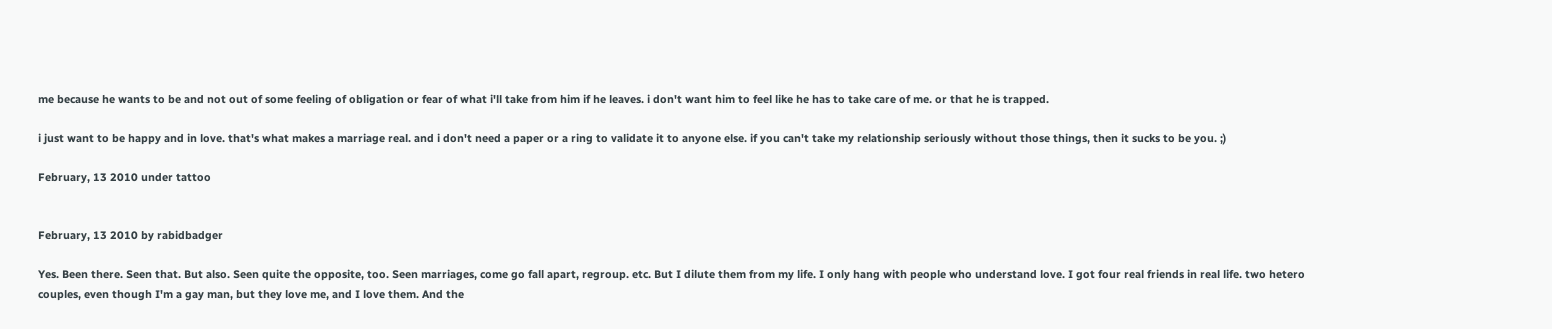me because he wants to be and not out of some feeling of obligation or fear of what i'll take from him if he leaves. i don't want him to feel like he has to take care of me. or that he is trapped.

i just want to be happy and in love. that's what makes a marriage real. and i don't need a paper or a ring to validate it to anyone else. if you can't take my relationship seriously without those things, then it sucks to be you. ;)

February, 13 2010 under tattoo


February, 13 2010 by rabidbadger

Yes. Been there. Seen that. But also. Seen quite the opposite, too. Seen marriages, come go fall apart, regroup. etc. But I dilute them from my life. I only hang with people who understand love. I got four real friends in real life. two hetero couples, even though I'm a gay man, but they love me, and I love them. And the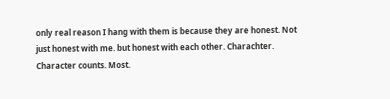only real reason I hang with them is because they are honest. Not just honest with me. but honest with each other. Charachter. Character counts. Most.